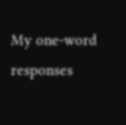My one-word responses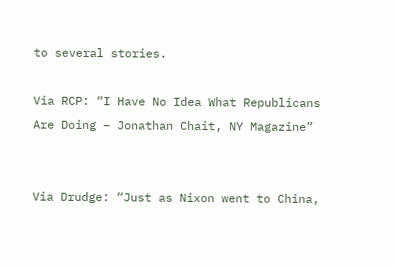to several stories.

Via RCP: “I Have No Idea What Republicans Are Doing – Jonathan Chait, NY Magazine”


Via Drudge: “Just as Nixon went to China,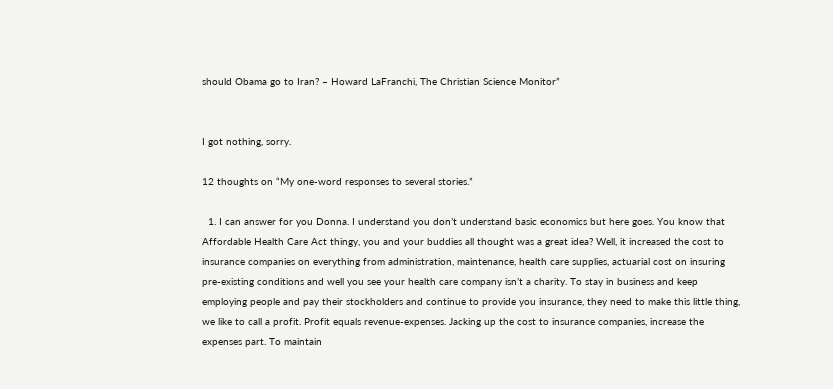should Obama go to Iran? – Howard LaFranchi, The Christian Science Monitor”


I got nothing, sorry.

12 thoughts on “My one-word responses to several stories.”

  1. I can answer for you Donna. I understand you don’t understand basic economics but here goes. You know that Affordable Health Care Act thingy, you and your buddies all thought was a great idea? Well, it increased the cost to insurance companies on everything from administration, maintenance, health care supplies, actuarial cost on insuring pre-existing conditions and well you see your health care company isn’t a charity. To stay in business and keep employing people and pay their stockholders and continue to provide you insurance, they need to make this little thing, we like to call a profit. Profit equals revenue-expenses. Jacking up the cost to insurance companies, increase the expenses part. To maintain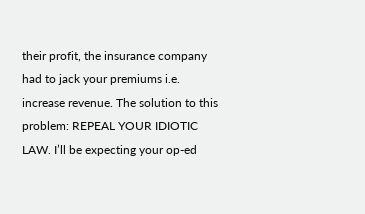their profit, the insurance company had to jack your premiums i.e. increase revenue. The solution to this problem: REPEAL YOUR IDIOTIC LAW. I’ll be expecting your op-ed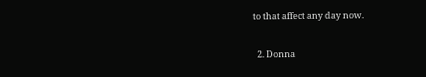to that affect any day now.

  2. Donna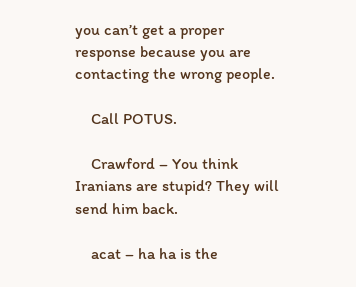you can’t get a proper response because you are contacting the wrong people.

    Call POTUS.

    Crawford – You think Iranians are stupid? They will send him back.

    acat – ha ha is the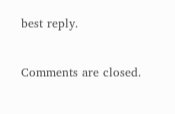best reply.

Comments are closed.